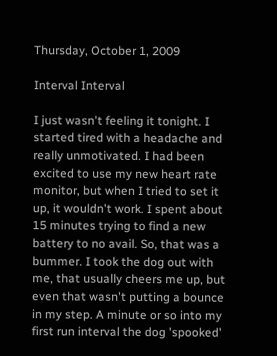Thursday, October 1, 2009

Interval Interval

I just wasn't feeling it tonight. I started tired with a headache and really unmotivated. I had been excited to use my new heart rate monitor, but when I tried to set it up, it wouldn't work. I spent about 15 minutes trying to find a new battery to no avail. So, that was a bummer. I took the dog out with me, that usually cheers me up, but even that wasn't putting a bounce in my step. A minute or so into my first run interval the dog 'spooked'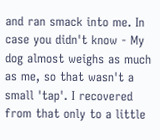and ran smack into me. In case you didn't know - My dog almost weighs as much as me, so that wasn't a small 'tap'. I recovered from that only to a little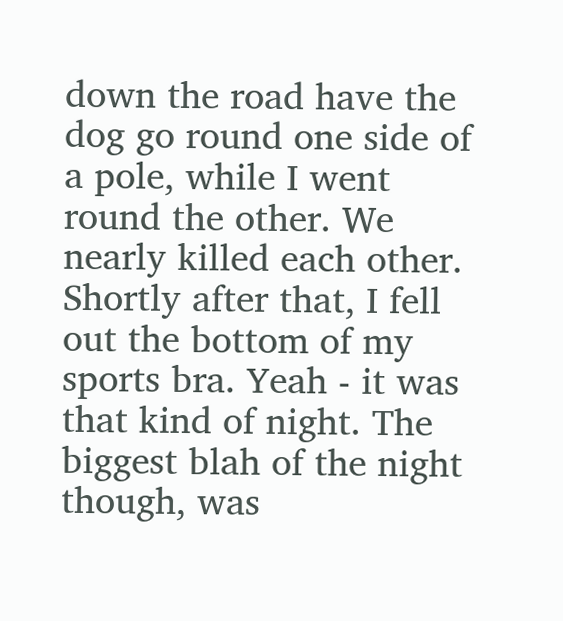down the road have the dog go round one side of a pole, while I went round the other. We nearly killed each other. Shortly after that, I fell out the bottom of my sports bra. Yeah - it was that kind of night. The biggest blah of the night though, was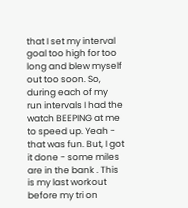that I set my interval goal too high for too long and blew myself out too soon. So, during each of my run intervals I had the watch BEEPING at me to speed up. Yeah - that was fun. But, I got it done - some miles are in the bank . This is my last workout before my tri on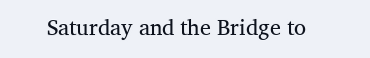Saturday and the Bridge to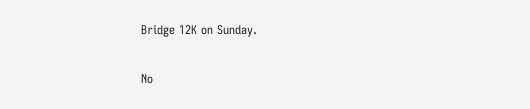Bridge 12K on Sunday.

No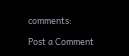comments:

Post a Comment